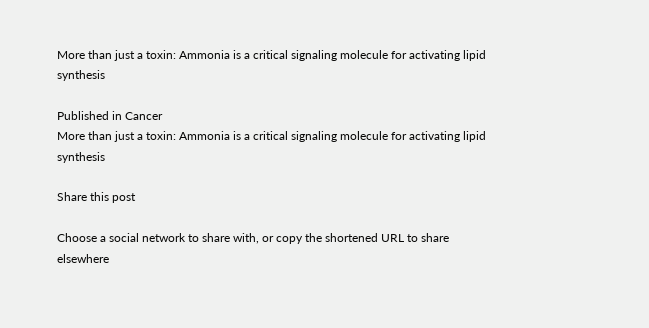More than just a toxin: Ammonia is a critical signaling molecule for activating lipid synthesis

Published in Cancer
More than just a toxin: Ammonia is a critical signaling molecule for activating lipid synthesis

Share this post

Choose a social network to share with, or copy the shortened URL to share elsewhere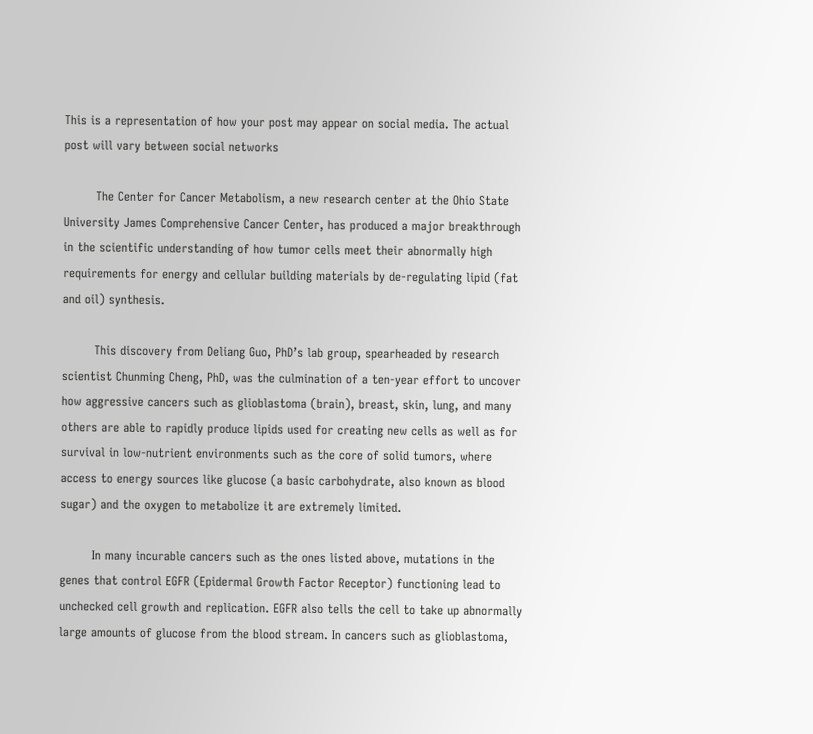This is a representation of how your post may appear on social media. The actual post will vary between social networks

        The Center for Cancer Metabolism, a new research center at the Ohio State University James Comprehensive Cancer Center, has produced a major breakthrough in the scientific understanding of how tumor cells meet their abnormally high requirements for energy and cellular building materials by de-regulating lipid (fat and oil) synthesis.

        This discovery from Deliang Guo, PhD’s lab group, spearheaded by research scientist Chunming Cheng, PhD, was the culmination of a ten-year effort to uncover how aggressive cancers such as glioblastoma (brain), breast, skin, lung, and many others are able to rapidly produce lipids used for creating new cells as well as for survival in low-nutrient environments such as the core of solid tumors, where access to energy sources like glucose (a basic carbohydrate, also known as blood sugar) and the oxygen to metabolize it are extremely limited.

        In many incurable cancers such as the ones listed above, mutations in the genes that control EGFR (Epidermal Growth Factor Receptor) functioning lead to unchecked cell growth and replication. EGFR also tells the cell to take up abnormally large amounts of glucose from the blood stream. In cancers such as glioblastoma,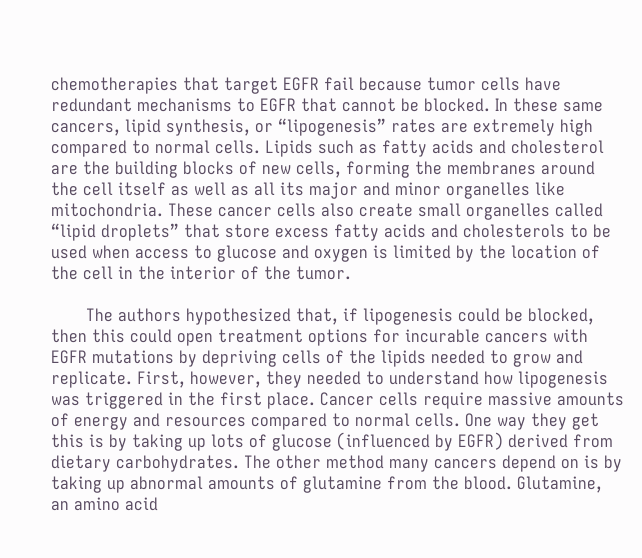chemotherapies that target EGFR fail because tumor cells have redundant mechanisms to EGFR that cannot be blocked. In these same cancers, lipid synthesis, or “lipogenesis” rates are extremely high compared to normal cells. Lipids such as fatty acids and cholesterol are the building blocks of new cells, forming the membranes around the cell itself as well as all its major and minor organelles like mitochondria. These cancer cells also create small organelles called “lipid droplets” that store excess fatty acids and cholesterols to be used when access to glucose and oxygen is limited by the location of the cell in the interior of the tumor.

       The authors hypothesized that, if lipogenesis could be blocked, then this could open treatment options for incurable cancers with EGFR mutations by depriving cells of the lipids needed to grow and replicate. First, however, they needed to understand how lipogenesis was triggered in the first place. Cancer cells require massive amounts of energy and resources compared to normal cells. One way they get this is by taking up lots of glucose (influenced by EGFR) derived from dietary carbohydrates. The other method many cancers depend on is by taking up abnormal amounts of glutamine from the blood. Glutamine, an amino acid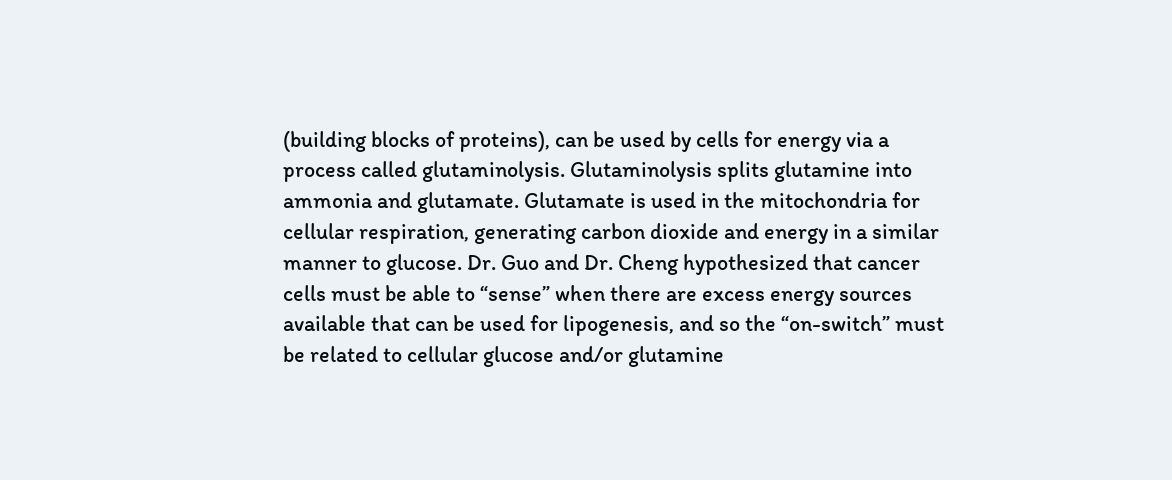(building blocks of proteins), can be used by cells for energy via a process called glutaminolysis. Glutaminolysis splits glutamine into ammonia and glutamate. Glutamate is used in the mitochondria for cellular respiration, generating carbon dioxide and energy in a similar manner to glucose. Dr. Guo and Dr. Cheng hypothesized that cancer cells must be able to “sense” when there are excess energy sources available that can be used for lipogenesis, and so the “on-switch” must be related to cellular glucose and/or glutamine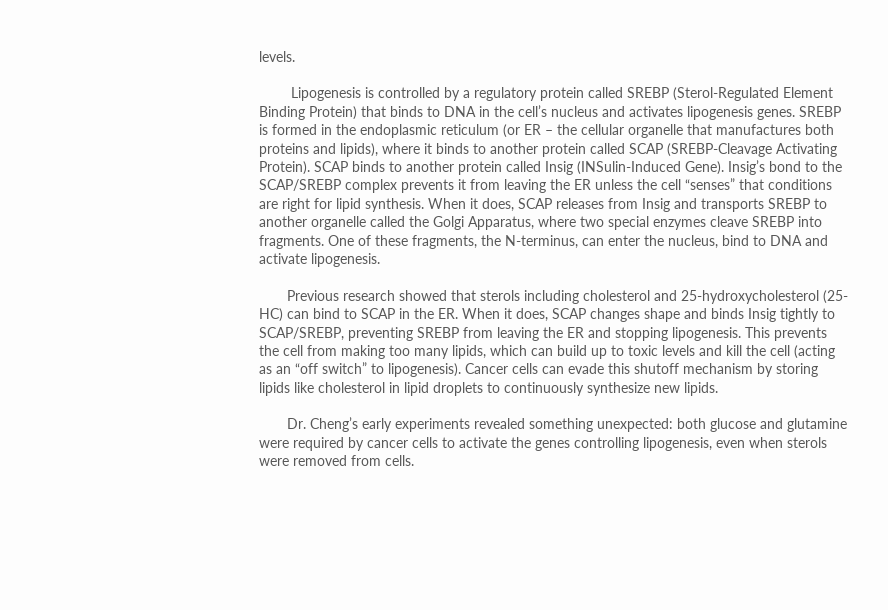levels.

        Lipogenesis is controlled by a regulatory protein called SREBP (Sterol-Regulated Element Binding Protein) that binds to DNA in the cell’s nucleus and activates lipogenesis genes. SREBP is formed in the endoplasmic reticulum (or ER – the cellular organelle that manufactures both proteins and lipids), where it binds to another protein called SCAP (SREBP-Cleavage Activating Protein). SCAP binds to another protein called Insig (INSulin-Induced Gene). Insig’s bond to the SCAP/SREBP complex prevents it from leaving the ER unless the cell “senses” that conditions are right for lipid synthesis. When it does, SCAP releases from Insig and transports SREBP to another organelle called the Golgi Apparatus, where two special enzymes cleave SREBP into fragments. One of these fragments, the N-terminus, can enter the nucleus, bind to DNA and activate lipogenesis.

       Previous research showed that sterols including cholesterol and 25-hydroxycholesterol (25-HC) can bind to SCAP in the ER. When it does, SCAP changes shape and binds Insig tightly to SCAP/SREBP, preventing SREBP from leaving the ER and stopping lipogenesis. This prevents the cell from making too many lipids, which can build up to toxic levels and kill the cell (acting as an “off switch” to lipogenesis). Cancer cells can evade this shutoff mechanism by storing lipids like cholesterol in lipid droplets to continuously synthesize new lipids.

       Dr. Cheng’s early experiments revealed something unexpected: both glucose and glutamine were required by cancer cells to activate the genes controlling lipogenesis, even when sterols were removed from cells.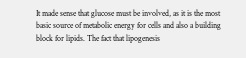It made sense that glucose must be involved, as it is the most basic source of metabolic energy for cells and also a building block for lipids. The fact that lipogenesis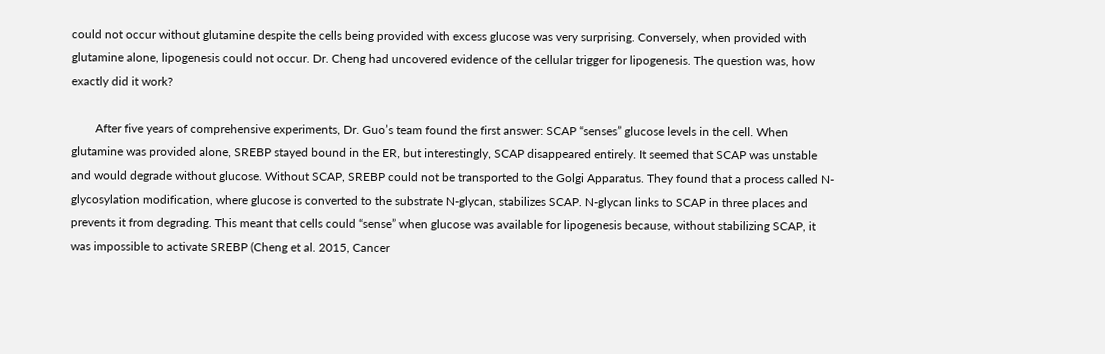could not occur without glutamine despite the cells being provided with excess glucose was very surprising. Conversely, when provided with glutamine alone, lipogenesis could not occur. Dr. Cheng had uncovered evidence of the cellular trigger for lipogenesis. The question was, how exactly did it work?

        After five years of comprehensive experiments, Dr. Guo’s team found the first answer: SCAP “senses” glucose levels in the cell. When glutamine was provided alone, SREBP stayed bound in the ER, but interestingly, SCAP disappeared entirely. It seemed that SCAP was unstable and would degrade without glucose. Without SCAP, SREBP could not be transported to the Golgi Apparatus. They found that a process called N-glycosylation modification, where glucose is converted to the substrate N-glycan, stabilizes SCAP. N-glycan links to SCAP in three places and prevents it from degrading. This meant that cells could “sense” when glucose was available for lipogenesis because, without stabilizing SCAP, it was impossible to activate SREBP (Cheng et al. 2015, Cancer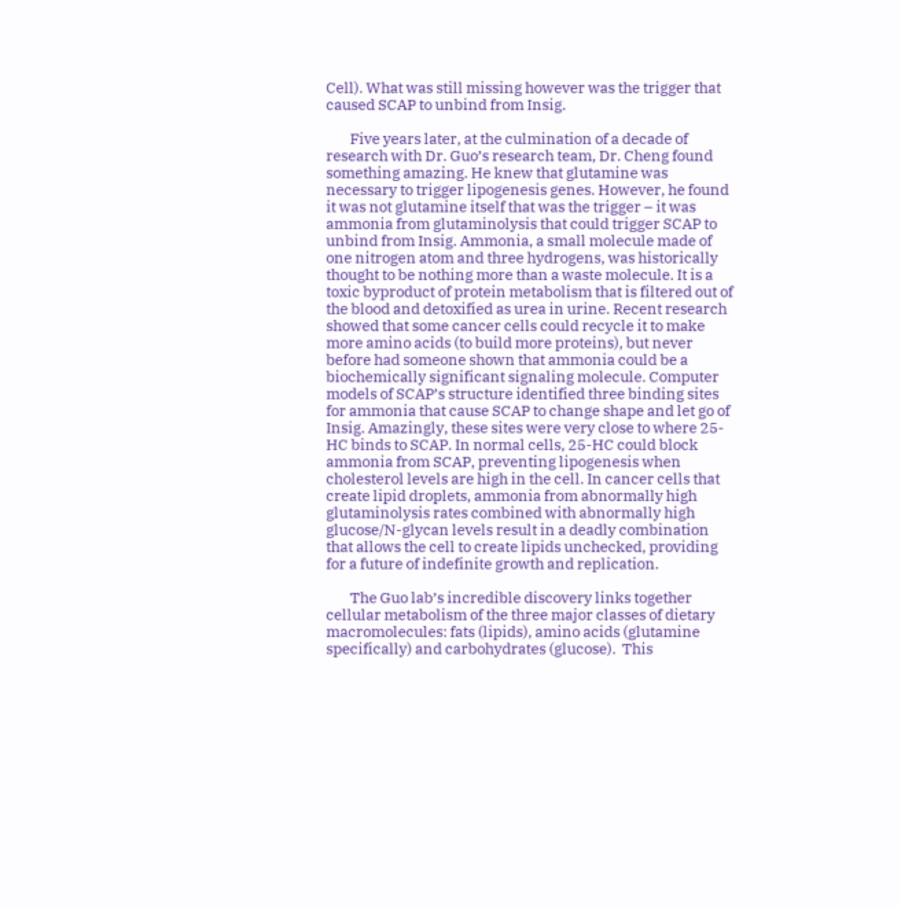Cell). What was still missing however was the trigger that caused SCAP to unbind from Insig.

        Five years later, at the culmination of a decade of research with Dr. Guo’s research team, Dr. Cheng found something amazing. He knew that glutamine was necessary to trigger lipogenesis genes. However, he found it was not glutamine itself that was the trigger – it was ammonia from glutaminolysis that could trigger SCAP to unbind from Insig. Ammonia, a small molecule made of one nitrogen atom and three hydrogens, was historically thought to be nothing more than a waste molecule. It is a toxic byproduct of protein metabolism that is filtered out of the blood and detoxified as urea in urine. Recent research showed that some cancer cells could recycle it to make more amino acids (to build more proteins), but never before had someone shown that ammonia could be a biochemically significant signaling molecule. Computer models of SCAP’s structure identified three binding sites for ammonia that cause SCAP to change shape and let go of Insig. Amazingly, these sites were very close to where 25-HC binds to SCAP. In normal cells, 25-HC could block ammonia from SCAP, preventing lipogenesis when cholesterol levels are high in the cell. In cancer cells that create lipid droplets, ammonia from abnormally high glutaminolysis rates combined with abnormally high glucose/N-glycan levels result in a deadly combination that allows the cell to create lipids unchecked, providing for a future of indefinite growth and replication.

        The Guo lab’s incredible discovery links together cellular metabolism of the three major classes of dietary macromolecules: fats (lipids), amino acids (glutamine specifically) and carbohydrates (glucose).  This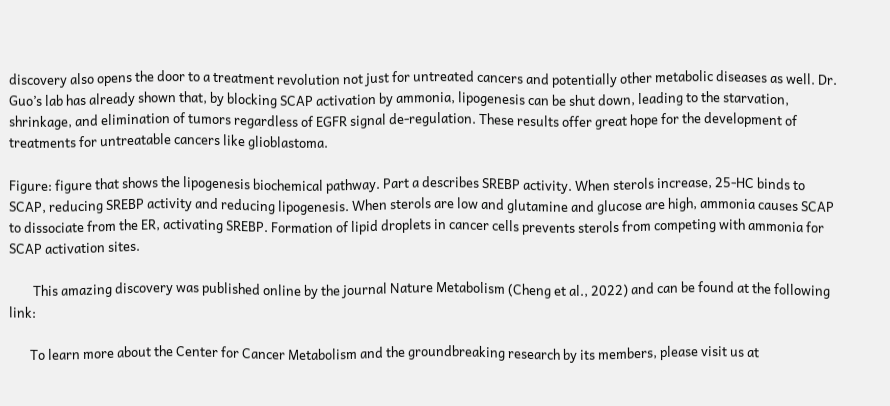discovery also opens the door to a treatment revolution not just for untreated cancers and potentially other metabolic diseases as well. Dr. Guo’s lab has already shown that, by blocking SCAP activation by ammonia, lipogenesis can be shut down, leading to the starvation, shrinkage, and elimination of tumors regardless of EGFR signal de-regulation. These results offer great hope for the development of treatments for untreatable cancers like glioblastoma.

Figure: figure that shows the lipogenesis biochemical pathway. Part a describes SREBP activity. When sterols increase, 25-HC binds to SCAP, reducing SREBP activity and reducing lipogenesis. When sterols are low and glutamine and glucose are high, ammonia causes SCAP to dissociate from the ER, activating SREBP. Formation of lipid droplets in cancer cells prevents sterols from competing with ammonia for SCAP activation sites.

        This amazing discovery was published online by the journal Nature Metabolism (Cheng et al., 2022) and can be found at the following link:

       To learn more about the Center for Cancer Metabolism and the groundbreaking research by its members, please visit us at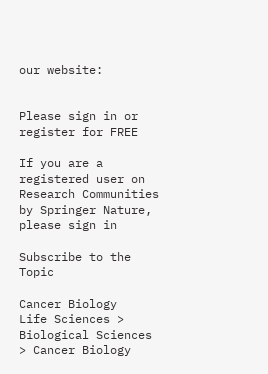our website:


Please sign in or register for FREE

If you are a registered user on Research Communities by Springer Nature, please sign in

Subscribe to the Topic

Cancer Biology
Life Sciences > Biological Sciences > Cancer Biology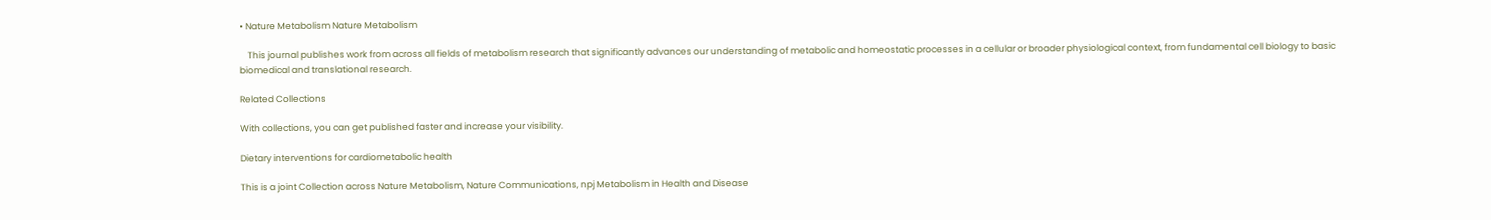• Nature Metabolism Nature Metabolism

    This journal publishes work from across all fields of metabolism research that significantly advances our understanding of metabolic and homeostatic processes in a cellular or broader physiological context, from fundamental cell biology to basic biomedical and translational research.

Related Collections

With collections, you can get published faster and increase your visibility.

Dietary interventions for cardiometabolic health

This is a joint Collection across Nature Metabolism, Nature Communications, npj Metabolism in Health and Disease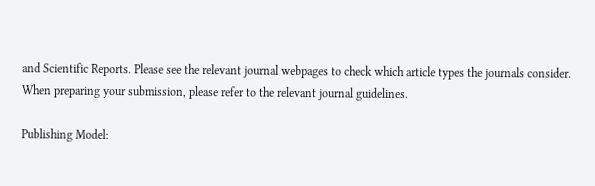and Scientific Reports. Please see the relevant journal webpages to check which article types the journals consider. When preparing your submission, please refer to the relevant journal guidelines.

Publishing Model: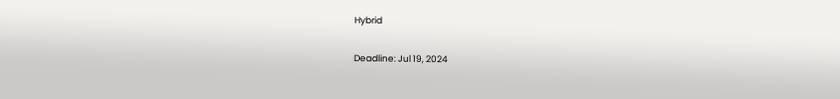Hybrid

Deadline: Jul 19, 2024